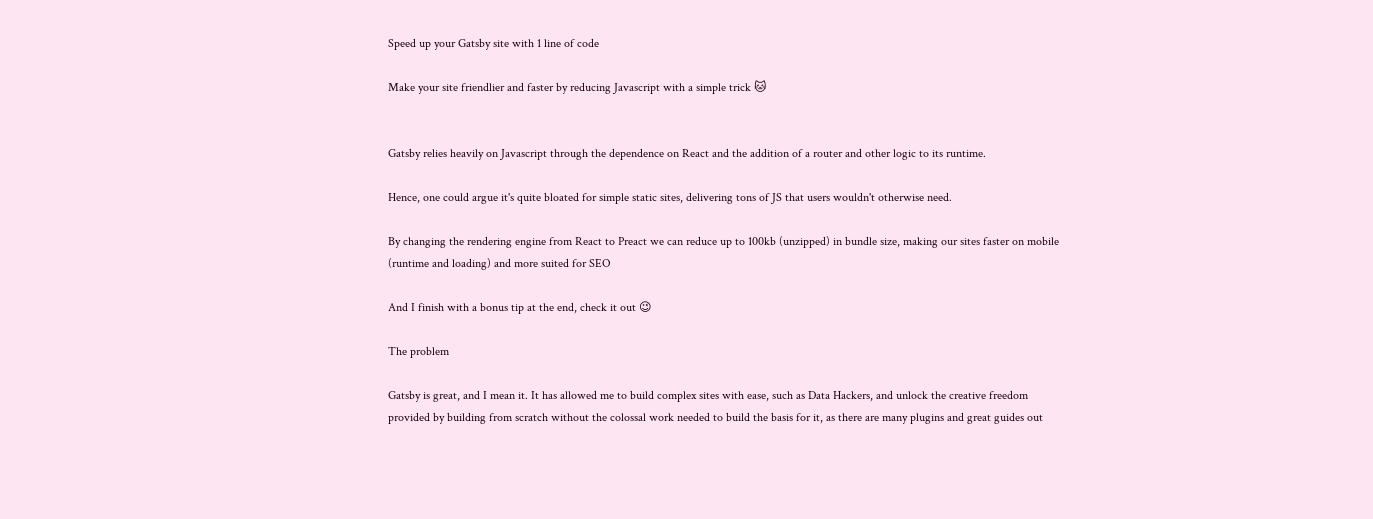Speed up your Gatsby site with 1 line of code

Make your site friendlier and faster by reducing Javascript with a simple trick 🐱


Gatsby relies heavily on Javascript through the dependence on React and the addition of a router and other logic to its runtime.

Hence, one could argue it's quite bloated for simple static sites, delivering tons of JS that users wouldn't otherwise need.

By changing the rendering engine from React to Preact we can reduce up to 100kb (unzipped) in bundle size, making our sites faster on mobile (runtime and loading) and more suited for SEO

And I finish with a bonus tip at the end, check it out 😉

The problem

Gatsby is great, and I mean it. It has allowed me to build complex sites with ease, such as Data Hackers, and unlock the creative freedom provided by building from scratch without the colossal work needed to build the basis for it, as there are many plugins and great guides out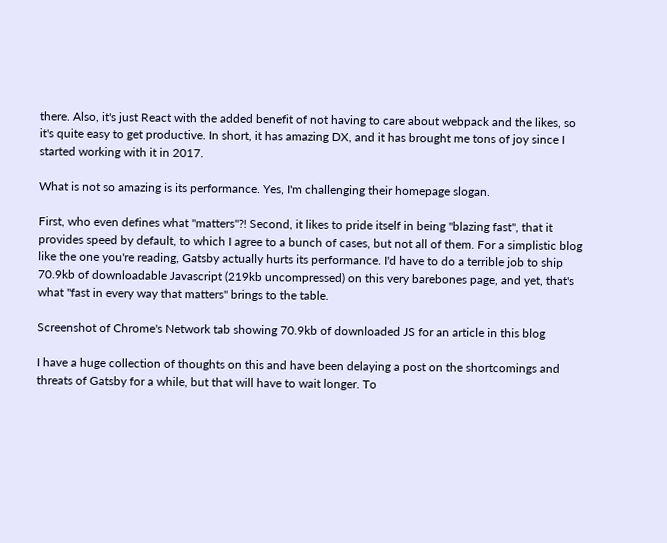there. Also, it's just React with the added benefit of not having to care about webpack and the likes, so it's quite easy to get productive. In short, it has amazing DX, and it has brought me tons of joy since I started working with it in 2017.

What is not so amazing is its performance. Yes, I'm challenging their homepage slogan.

First, who even defines what "matters"?! Second, it likes to pride itself in being "blazing fast", that it provides speed by default, to which I agree to a bunch of cases, but not all of them. For a simplistic blog like the one you're reading, Gatsby actually hurts its performance. I'd have to do a terrible job to ship 70.9kb of downloadable Javascript (219kb uncompressed) on this very barebones page, and yet, that's what "fast in every way that matters" brings to the table.

Screenshot of Chrome's Network tab showing 70.9kb of downloaded JS for an article in this blog

I have a huge collection of thoughts on this and have been delaying a post on the shortcomings and threats of Gatsby for a while, but that will have to wait longer. To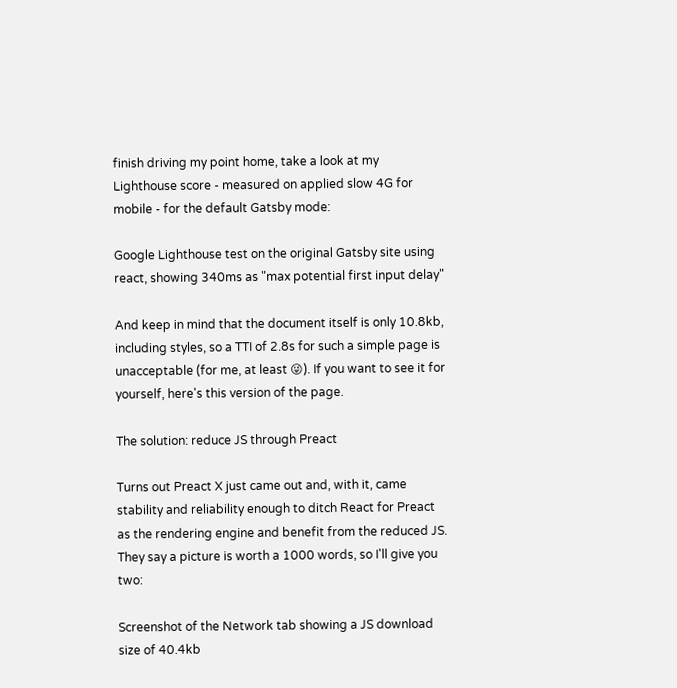finish driving my point home, take a look at my Lighthouse score - measured on applied slow 4G for mobile - for the default Gatsby mode:

Google Lighthouse test on the original Gatsby site using react, showing 340ms as "max potential first input delay"

And keep in mind that the document itself is only 10.8kb, including styles, so a TTI of 2.8s for such a simple page is unacceptable (for me, at least 😜). If you want to see it for yourself, here's this version of the page.

The solution: reduce JS through Preact

Turns out Preact X just came out and, with it, came stability and reliability enough to ditch React for Preact as the rendering engine and benefit from the reduced JS. They say a picture is worth a 1000 words, so I'll give you two:

Screenshot of the Network tab showing a JS download size of 40.4kb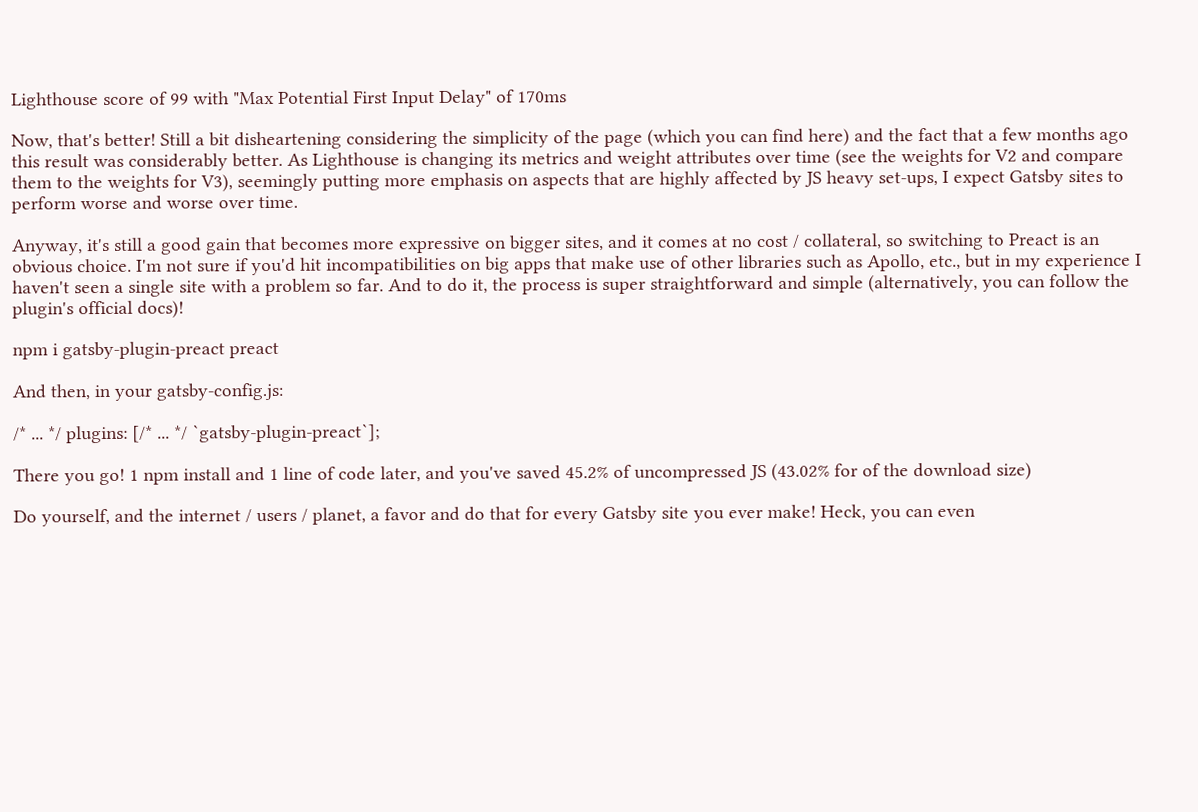Lighthouse score of 99 with "Max Potential First Input Delay" of 170ms

Now, that's better! Still a bit disheartening considering the simplicity of the page (which you can find here) and the fact that a few months ago this result was considerably better. As Lighthouse is changing its metrics and weight attributes over time (see the weights for V2 and compare them to the weights for V3), seemingly putting more emphasis on aspects that are highly affected by JS heavy set-ups, I expect Gatsby sites to perform worse and worse over time.

Anyway, it's still a good gain that becomes more expressive on bigger sites, and it comes at no cost / collateral, so switching to Preact is an obvious choice. I'm not sure if you'd hit incompatibilities on big apps that make use of other libraries such as Apollo, etc., but in my experience I haven't seen a single site with a problem so far. And to do it, the process is super straightforward and simple (alternatively, you can follow the plugin's official docs)!

npm i gatsby-plugin-preact preact

And then, in your gatsby-config.js:

/* ... */ plugins: [/* ... */ `gatsby-plugin-preact`];

There you go! 1 npm install and 1 line of code later, and you've saved 45.2% of uncompressed JS (43.02% for of the download size)

Do yourself, and the internet / users / planet, a favor and do that for every Gatsby site you ever make! Heck, you can even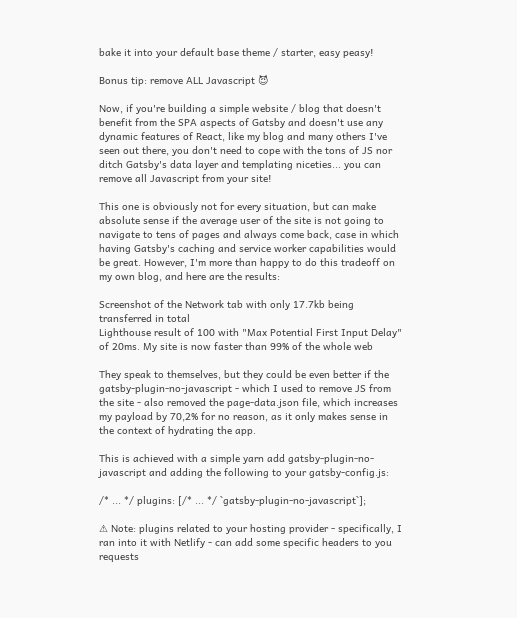bake it into your default base theme / starter, easy peasy!

Bonus tip: remove ALL Javascript 😈

Now, if you're building a simple website / blog that doesn't benefit from the SPA aspects of Gatsby and doesn't use any dynamic features of React, like my blog and many others I've seen out there, you don't need to cope with the tons of JS nor ditch Gatsby's data layer and templating niceties... you can remove all Javascript from your site!

This one is obviously not for every situation, but can make absolute sense if the average user of the site is not going to navigate to tens of pages and always come back, case in which having Gatsby's caching and service worker capabilities would be great. However, I'm more than happy to do this tradeoff on my own blog, and here are the results:

Screenshot of the Network tab with only 17.7kb being transferred in total
Lighthouse result of 100 with "Max Potential First Input Delay" of 20ms. My site is now faster than 99% of the whole web

They speak to themselves, but they could be even better if the gatsby-plugin-no-javascript - which I used to remove JS from the site - also removed the page-data.json file, which increases my payload by 70,2% for no reason, as it only makes sense in the context of hydrating the app.

This is achieved with a simple yarn add gatsby-plugin-no-javascript and adding the following to your gatsby-config.js:

/* ... */ plugins: [/* ... */ `gatsby-plugin-no-javascript`];

⚠ Note: plugins related to your hosting provider - specifically, I ran into it with Netlify - can add some specific headers to you requests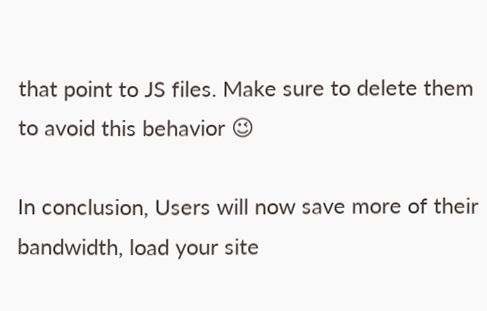that point to JS files. Make sure to delete them to avoid this behavior 😉

In conclusion, Users will now save more of their bandwidth, load your site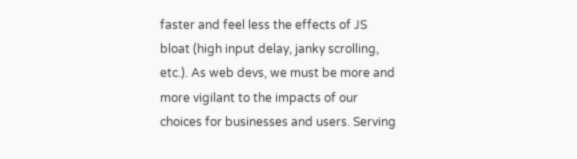faster and feel less the effects of JS bloat (high input delay, janky scrolling, etc.). As web devs, we must be more and more vigilant to the impacts of our choices for businesses and users. Serving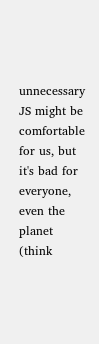unnecessary JS might be comfortable for us, but it's bad for everyone, even the planet (think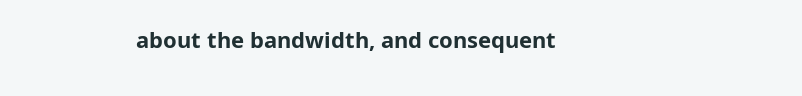about the bandwidth, and consequent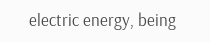electric energy, being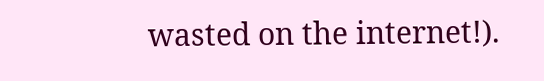wasted on the internet!).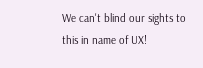We can't blind our sights to this in name of UX!